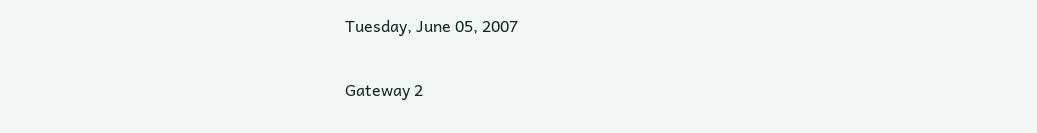Tuesday, June 05, 2007

Gateway 2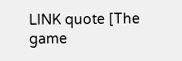LINK quote [The game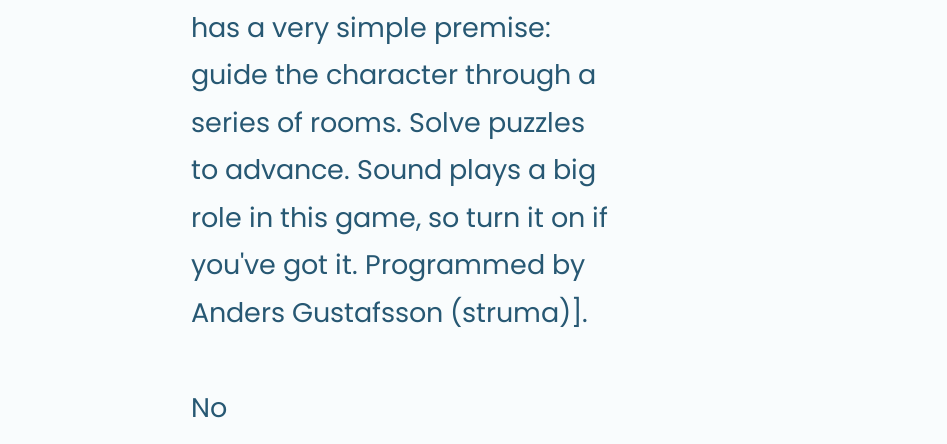has a very simple premise: guide the character through a series of rooms. Solve puzzles to advance. Sound plays a big role in this game, so turn it on if you've got it. Programmed by Anders Gustafsson (struma)].

No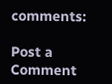comments:

Post a Comment